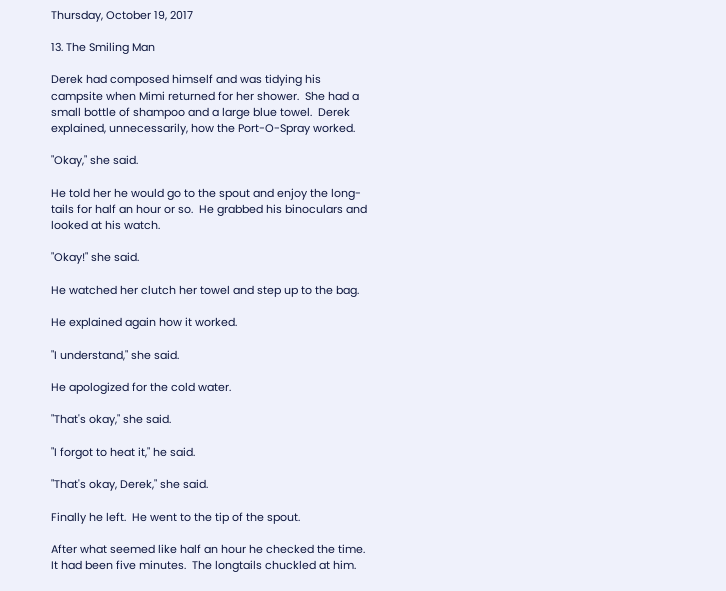Thursday, October 19, 2017

13. The Smiling Man

Derek had composed himself and was tidying his campsite when Mimi returned for her shower.  She had a small bottle of shampoo and a large blue towel.  Derek explained, unnecessarily, how the Port-O-Spray worked.

"Okay," she said.

He told her he would go to the spout and enjoy the long-tails for half an hour or so.  He grabbed his binoculars and looked at his watch.

"Okay!" she said.

He watched her clutch her towel and step up to the bag.

He explained again how it worked.

"I understand," she said.

He apologized for the cold water.

"That's okay," she said.

"I forgot to heat it," he said.

"That's okay, Derek," she said.

Finally he left.  He went to the tip of the spout.

After what seemed like half an hour he checked the time.  It had been five minutes.  The longtails chuckled at him.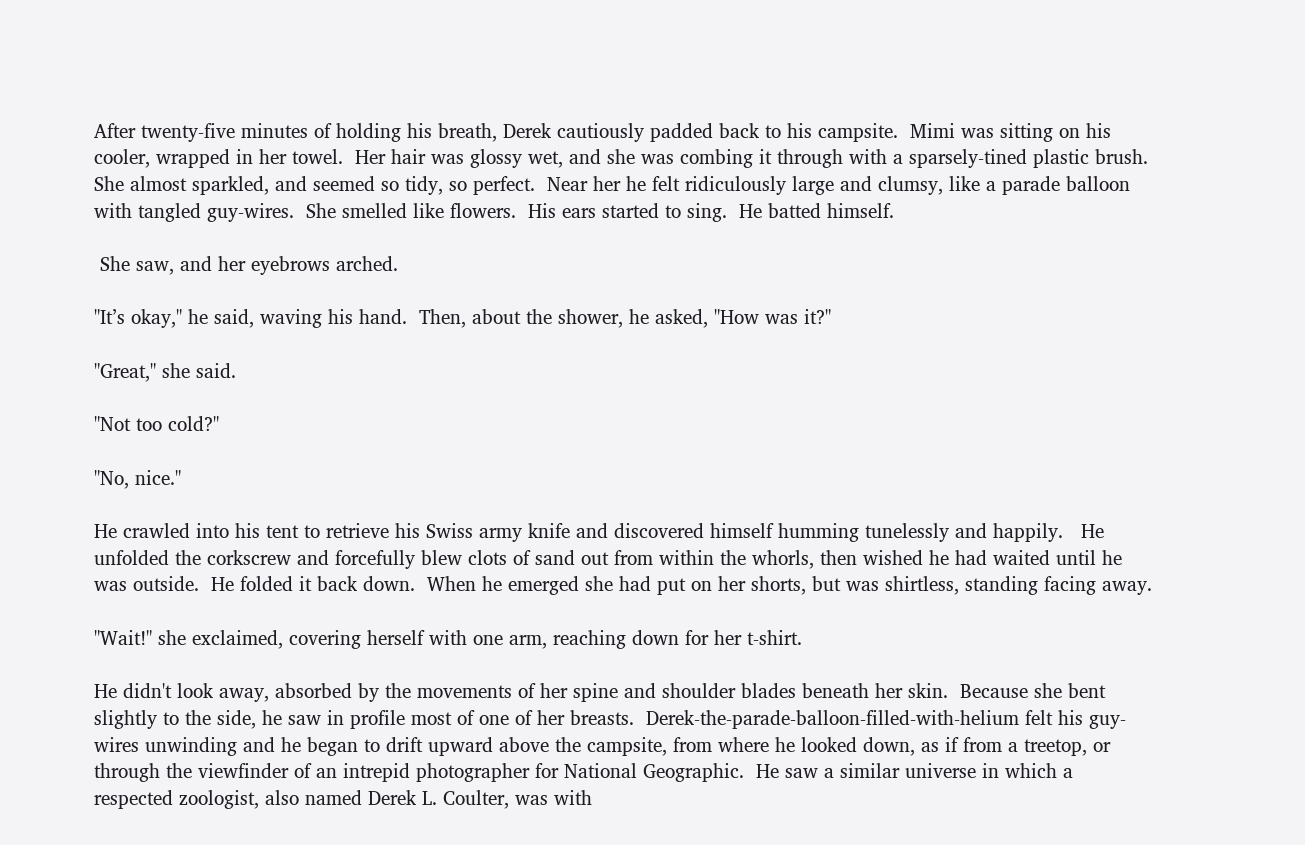After twenty-five minutes of holding his breath, Derek cautiously padded back to his campsite.  Mimi was sitting on his cooler, wrapped in her towel.  Her hair was glossy wet, and she was combing it through with a sparsely-tined plastic brush.  She almost sparkled, and seemed so tidy, so perfect.  Near her he felt ridiculously large and clumsy, like a parade balloon with tangled guy-wires.  She smelled like flowers.  His ears started to sing.  He batted himself.

 She saw, and her eyebrows arched.

"It’s okay," he said, waving his hand.  Then, about the shower, he asked, "How was it?"

"Great," she said.

"Not too cold?"

"No, nice."

He crawled into his tent to retrieve his Swiss army knife and discovered himself humming tunelessly and happily.   He unfolded the corkscrew and forcefully blew clots of sand out from within the whorls, then wished he had waited until he was outside.  He folded it back down.  When he emerged she had put on her shorts, but was shirtless, standing facing away.

"Wait!" she exclaimed, covering herself with one arm, reaching down for her t-shirt.

He didn't look away, absorbed by the movements of her spine and shoulder blades beneath her skin.  Because she bent slightly to the side, he saw in profile most of one of her breasts.  Derek-the-parade-balloon-filled-with-helium felt his guy-wires unwinding and he began to drift upward above the campsite, from where he looked down, as if from a treetop, or through the viewfinder of an intrepid photographer for National Geographic.  He saw a similar universe in which a respected zoologist, also named Derek L. Coulter, was with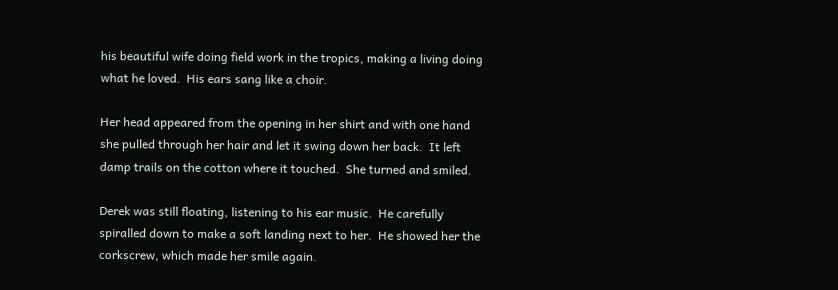his beautiful wife doing field work in the tropics, making a living doing what he loved.  His ears sang like a choir.

Her head appeared from the opening in her shirt and with one hand she pulled through her hair and let it swing down her back.  It left damp trails on the cotton where it touched.  She turned and smiled.

Derek was still floating, listening to his ear music.  He carefully spiralled down to make a soft landing next to her.  He showed her the corkscrew, which made her smile again.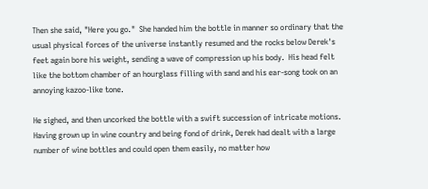Then she said, "Here you go."  She handed him the bottle in manner so ordinary that the usual physical forces of the universe instantly resumed and the rocks below Derek's feet again bore his weight, sending a wave of compression up his body.  His head felt like the bottom chamber of an hourglass filling with sand and his ear-song took on an annoying kazoo-like tone.

He sighed, and then uncorked the bottle with a swift succession of intricate motions.  Having grown up in wine country and being fond of drink, Derek had dealt with a large number of wine bottles and could open them easily, no matter how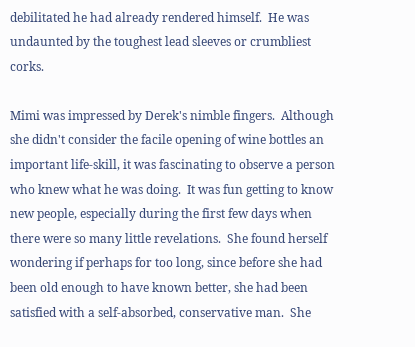debilitated he had already rendered himself.  He was undaunted by the toughest lead sleeves or crumbliest corks.

Mimi was impressed by Derek's nimble fingers.  Although she didn't consider the facile opening of wine bottles an important life-skill, it was fascinating to observe a person who knew what he was doing.  It was fun getting to know new people, especially during the first few days when there were so many little revelations.  She found herself wondering if perhaps for too long, since before she had been old enough to have known better, she had been satisfied with a self-absorbed, conservative man.  She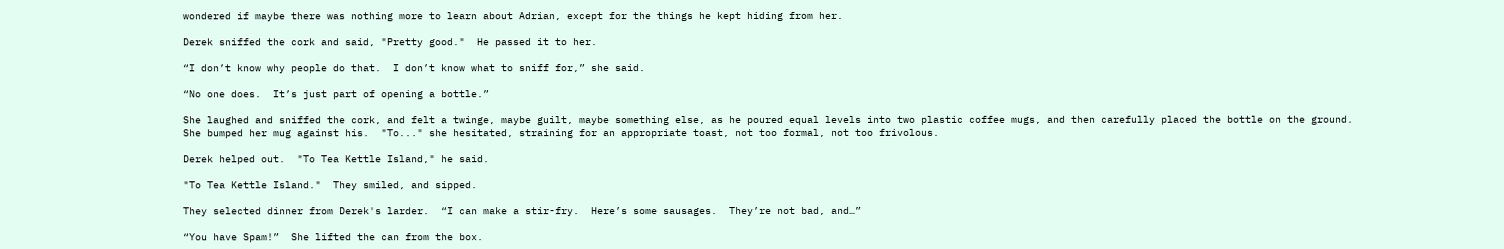wondered if maybe there was nothing more to learn about Adrian, except for the things he kept hiding from her.

Derek sniffed the cork and said, "Pretty good."  He passed it to her.

“I don’t know why people do that.  I don’t know what to sniff for,” she said.

“No one does.  It’s just part of opening a bottle.”

She laughed and sniffed the cork, and felt a twinge, maybe guilt, maybe something else, as he poured equal levels into two plastic coffee mugs, and then carefully placed the bottle on the ground.
She bumped her mug against his.  "To..." she hesitated, straining for an appropriate toast, not too formal, not too frivolous.

Derek helped out.  "To Tea Kettle Island," he said.

"To Tea Kettle Island."  They smiled, and sipped.

They selected dinner from Derek's larder.  “I can make a stir-fry.  Here’s some sausages.  They’re not bad, and…”

“You have Spam!”  She lifted the can from the box.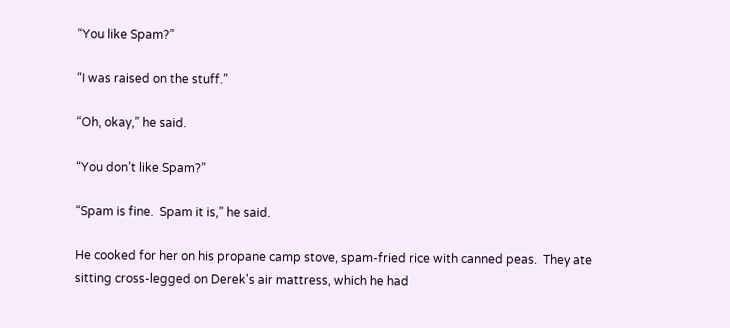“You like Spam?”

“I was raised on the stuff.”

“Oh, okay,” he said.

“You don’t like Spam?”

“Spam is fine.  Spam it is,” he said.

He cooked for her on his propane camp stove, spam-fried rice with canned peas.  They ate sitting cross-legged on Derek's air mattress, which he had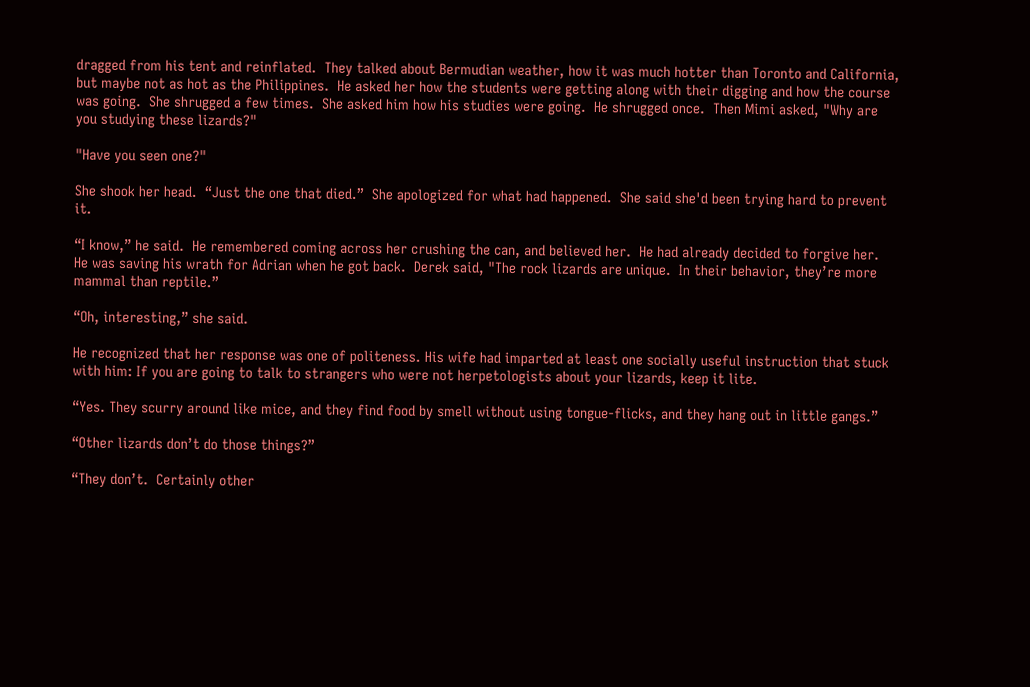dragged from his tent and reinflated.  They talked about Bermudian weather, how it was much hotter than Toronto and California, but maybe not as hot as the Philippines.  He asked her how the students were getting along with their digging and how the course was going.  She shrugged a few times.  She asked him how his studies were going.  He shrugged once.  Then Mimi asked, "Why are you studying these lizards?"

"Have you seen one?"

She shook her head.  “Just the one that died.”  She apologized for what had happened.  She said she'd been trying hard to prevent it.

“I know,” he said.  He remembered coming across her crushing the can, and believed her.  He had already decided to forgive her.  He was saving his wrath for Adrian when he got back.  Derek said, "The rock lizards are unique.  In their behavior, they’re more mammal than reptile.”

“Oh, interesting,” she said.

He recognized that her response was one of politeness. His wife had imparted at least one socially useful instruction that stuck with him: If you are going to talk to strangers who were not herpetologists about your lizards, keep it lite.

“Yes. They scurry around like mice, and they find food by smell without using tongue-flicks, and they hang out in little gangs.”

“Other lizards don’t do those things?”

“They don’t.  Certainly other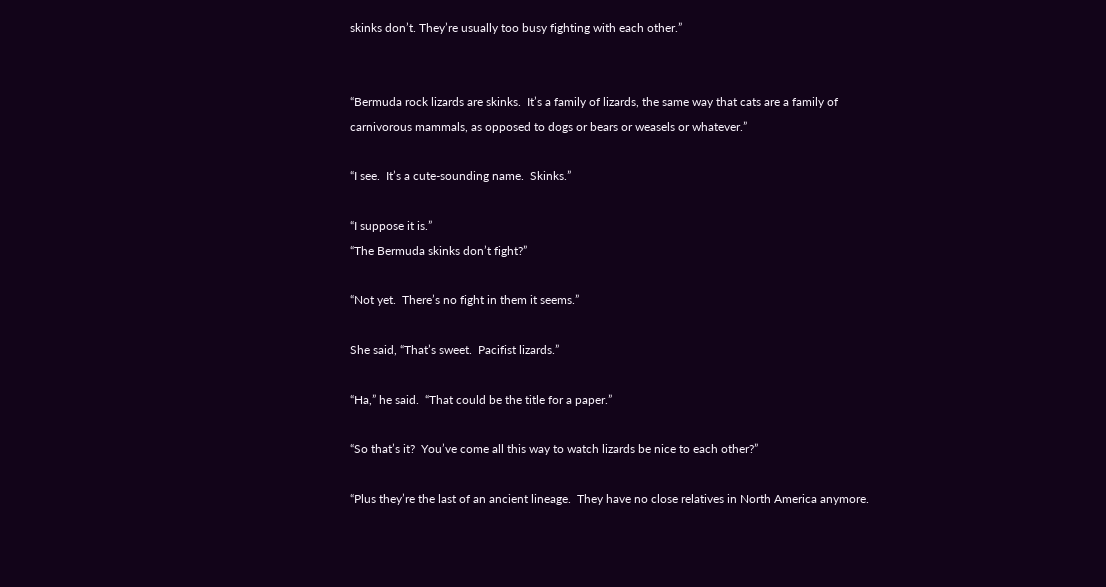skinks don’t. They’re usually too busy fighting with each other.”


“Bermuda rock lizards are skinks.  It’s a family of lizards, the same way that cats are a family of carnivorous mammals, as opposed to dogs or bears or weasels or whatever.”

“I see.  It’s a cute-sounding name.  Skinks.”

“I suppose it is.”
“The Bermuda skinks don’t fight?”

“Not yet.  There’s no fight in them it seems.”

She said, “That’s sweet.  Pacifist lizards.”

“Ha,” he said.  “That could be the title for a paper.”

“So that’s it?  You’ve come all this way to watch lizards be nice to each other?”

“Plus they’re the last of an ancient lineage.  They have no close relatives in North America anymore.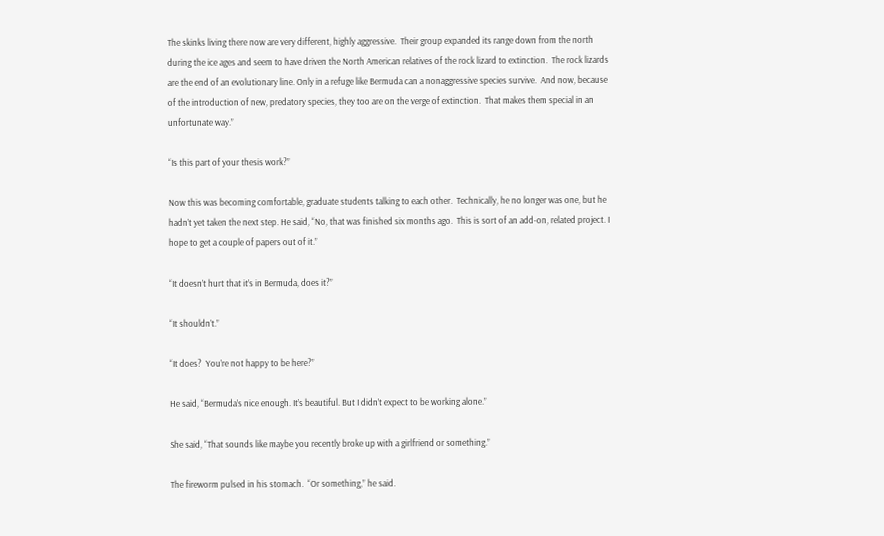The skinks living there now are very different, highly aggressive.  Their group expanded its range down from the north during the ice ages and seem to have driven the North American relatives of the rock lizard to extinction.  The rock lizards are the end of an evolutionary line. Only in a refuge like Bermuda can a nonaggressive species survive.  And now, because of the introduction of new, predatory species, they too are on the verge of extinction.  That makes them special in an unfortunate way.”

“Is this part of your thesis work?”

Now this was becoming comfortable, graduate students talking to each other.  Technically, he no longer was one, but he hadn’t yet taken the next step. He said, “No, that was finished six months ago.  This is sort of an add-on, related project. I hope to get a couple of papers out of it.”

“It doesn’t hurt that it’s in Bermuda, does it?”

“It shouldn’t.”

“It does?  You’re not happy to be here?”

He said, “Bermuda’s nice enough. It’s beautiful. But I didn’t expect to be working alone.”

She said, “That sounds like maybe you recently broke up with a girlfriend or something.”

The fireworm pulsed in his stomach.  “Or something,” he said.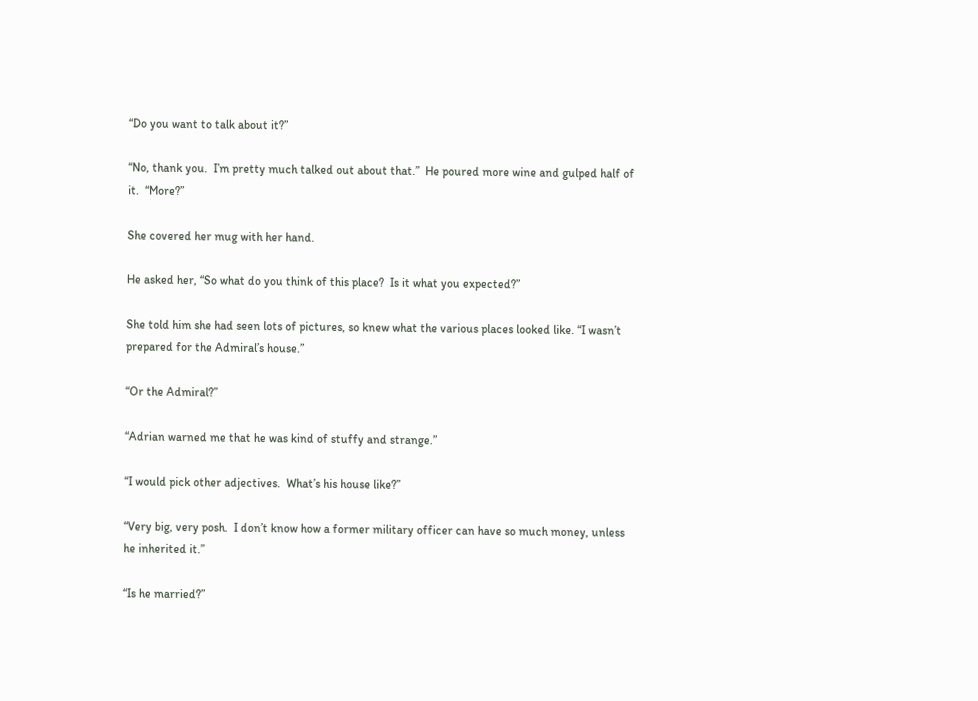“Do you want to talk about it?”

“No, thank you.  I’m pretty much talked out about that.”  He poured more wine and gulped half of it.  “More?”

She covered her mug with her hand.

He asked her, “So what do you think of this place?  Is it what you expected?”

She told him she had seen lots of pictures, so knew what the various places looked like. “I wasn’t prepared for the Admiral’s house.”

“Or the Admiral?”

“Adrian warned me that he was kind of stuffy and strange.”

“I would pick other adjectives.  What’s his house like?”

“Very big, very posh.  I don’t know how a former military officer can have so much money, unless he inherited it.”

“Is he married?”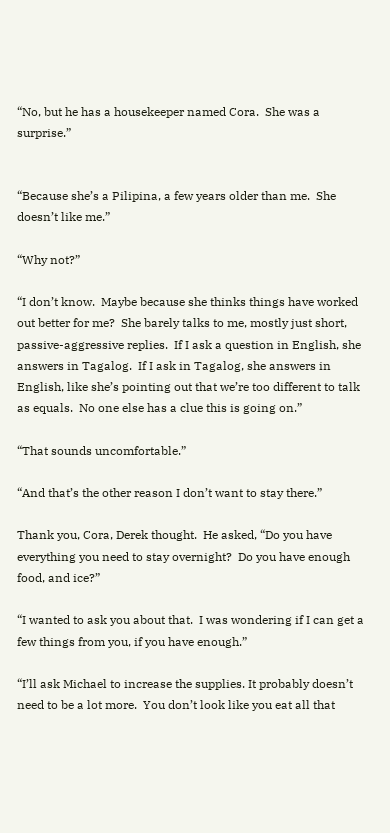“No, but he has a housekeeper named Cora.  She was a surprise.”


“Because she’s a Pilipina, a few years older than me.  She doesn’t like me.”

“Why not?”

“I don’t know.  Maybe because she thinks things have worked out better for me?  She barely talks to me, mostly just short, passive-aggressive replies.  If I ask a question in English, she answers in Tagalog.  If I ask in Tagalog, she answers in English, like she’s pointing out that we’re too different to talk as equals.  No one else has a clue this is going on.”

“That sounds uncomfortable.”

“And that’s the other reason I don’t want to stay there.”

Thank you, Cora, Derek thought.  He asked, “Do you have everything you need to stay overnight?  Do you have enough food, and ice?”

“I wanted to ask you about that.  I was wondering if I can get a few things from you, if you have enough.”

“I’ll ask Michael to increase the supplies. It probably doesn’t need to be a lot more.  You don’t look like you eat all that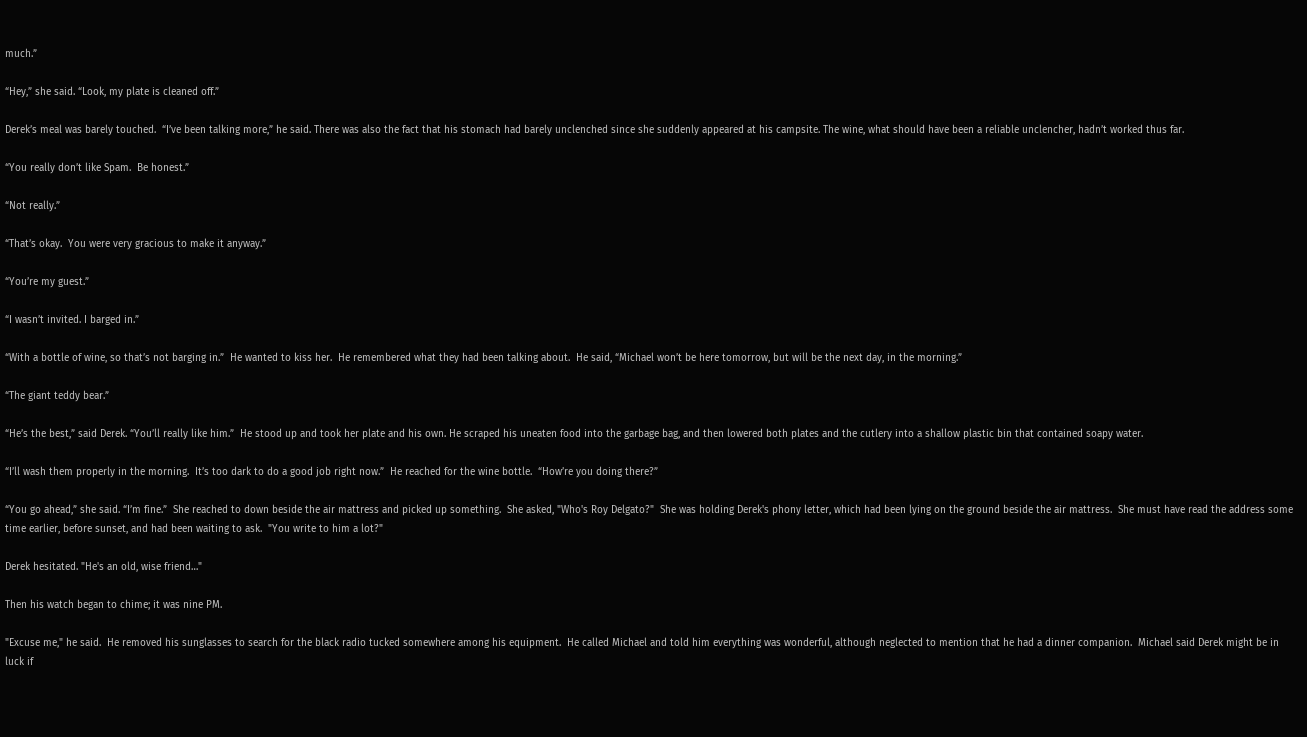much.”

“Hey,” she said. “Look, my plate is cleaned off.”

Derek’s meal was barely touched.  “I’ve been talking more,” he said. There was also the fact that his stomach had barely unclenched since she suddenly appeared at his campsite. The wine, what should have been a reliable unclencher, hadn’t worked thus far.

“You really don’t like Spam.  Be honest.”

“Not really.”

“That’s okay.  You were very gracious to make it anyway.”

“You’re my guest.”

“I wasn’t invited. I barged in.”

“With a bottle of wine, so that’s not barging in.”  He wanted to kiss her.  He remembered what they had been talking about.  He said, “Michael won’t be here tomorrow, but will be the next day, in the morning.”

“The giant teddy bear.”

“He’s the best,” said Derek. “You’ll really like him.”  He stood up and took her plate and his own. He scraped his uneaten food into the garbage bag, and then lowered both plates and the cutlery into a shallow plastic bin that contained soapy water.

“I’ll wash them properly in the morning.  It’s too dark to do a good job right now.”  He reached for the wine bottle.  “How’re you doing there?”

“You go ahead,” she said. “I’m fine.”  She reached to down beside the air mattress and picked up something.  She asked, "Who's Roy Delgato?"  She was holding Derek's phony letter, which had been lying on the ground beside the air mattress.  She must have read the address some time earlier, before sunset, and had been waiting to ask.  "You write to him a lot?"

Derek hesitated. "He's an old, wise friend…"

Then his watch began to chime; it was nine PM.

"Excuse me," he said.  He removed his sunglasses to search for the black radio tucked somewhere among his equipment.  He called Michael and told him everything was wonderful, although neglected to mention that he had a dinner companion.  Michael said Derek might be in luck if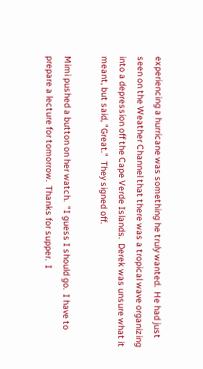experiencing a hurricane was something he truly wanted.  He had just seen on the Weather Channel that there was a tropical wave organizing into a depression off the Cape Verde Islands.  Derek was unsure what it meant, but said, "Great."  They signed off.

Mimi pushed a button on her watch.  "I guess I should go.  I have to prepare a lecture for tomorrow.  Thanks for supper.  I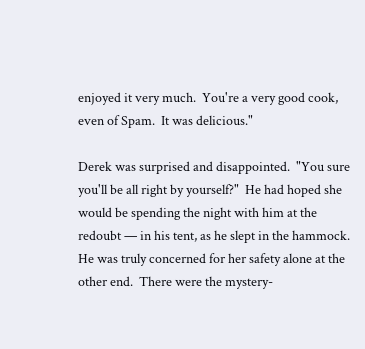enjoyed it very much.  You're a very good cook, even of Spam.  It was delicious."

Derek was surprised and disappointed.  "You sure you'll be all right by yourself?"  He had hoped she would be spending the night with him at the redoubt — in his tent, as he slept in the hammock.  He was truly concerned for her safety alone at the other end.  There were the mystery-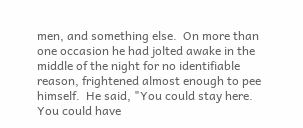men, and something else.  On more than one occasion he had jolted awake in the middle of the night for no identifiable reason, frightened almost enough to pee himself.  He said, "You could stay here.  You could have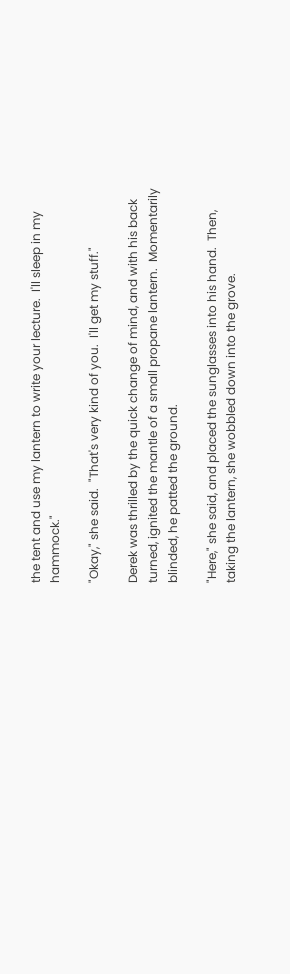the tent and use my lantern to write your lecture.  I'll sleep in my hammock."

"Okay," she said.  "That's very kind of you.  I'll get my stuff."

Derek was thrilled by the quick change of mind, and with his back turned, ignited the mantle of a small propane lantern.  Momentarily blinded, he patted the ground.

"Here," she said, and placed the sunglasses into his hand.  Then, taking the lantern, she wobbled down into the grove.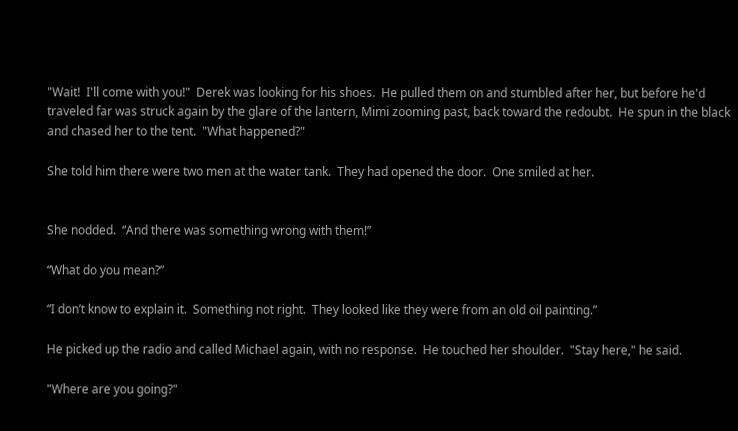"Wait!  I'll come with you!"  Derek was looking for his shoes.  He pulled them on and stumbled after her, but before he'd traveled far was struck again by the glare of the lantern, Mimi zooming past, back toward the redoubt.  He spun in the black and chased her to the tent.  "What happened?"

She told him there were two men at the water tank.  They had opened the door.  One smiled at her.


She nodded.  “And there was something wrong with them!”

“What do you mean?”

“I don’t know to explain it.  Something not right.  They looked like they were from an old oil painting.”

He picked up the radio and called Michael again, with no response.  He touched her shoulder.  "Stay here," he said.

"Where are you going?"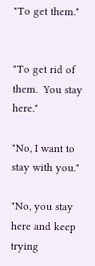"To get them."


"To get rid of them.  You stay here."

"No, I want to stay with you."

"No, you stay here and keep trying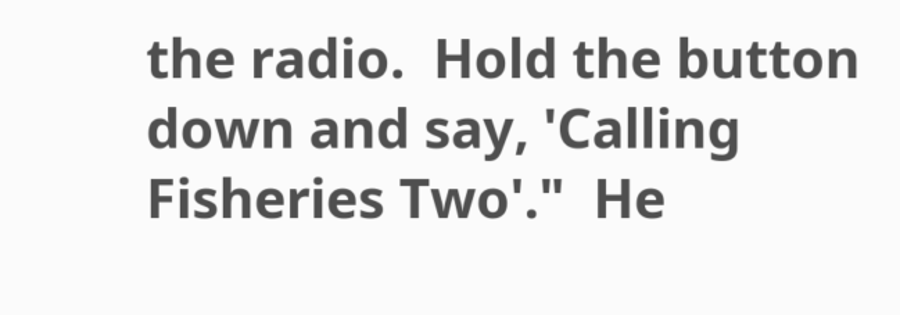the radio.  Hold the button down and say, 'Calling Fisheries Two'."  He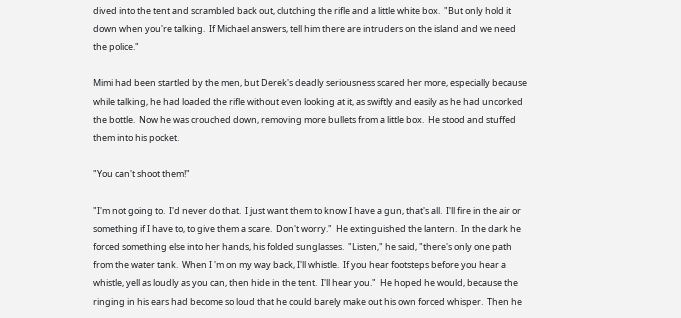dived into the tent and scrambled back out, clutching the rifle and a little white box.  "But only hold it down when you're talking.  If Michael answers, tell him there are intruders on the island and we need the police."

Mimi had been startled by the men, but Derek's deadly seriousness scared her more, especially because while talking, he had loaded the rifle without even looking at it, as swiftly and easily as he had uncorked the bottle.  Now he was crouched down, removing more bullets from a little box.  He stood and stuffed them into his pocket.

"You can't shoot them!"

"I'm not going to.  I'd never do that.  I just want them to know I have a gun, that's all.  I'll fire in the air or something if I have to, to give them a scare.  Don't worry."  He extinguished the lantern.  In the dark he forced something else into her hands, his folded sunglasses.  "Listen," he said, "there's only one path from the water tank.  When I 'm on my way back, I'll whistle.  If you hear footsteps before you hear a whistle, yell as loudly as you can, then hide in the tent.  I'll hear you."  He hoped he would, because the ringing in his ears had become so loud that he could barely make out his own forced whisper.  Then he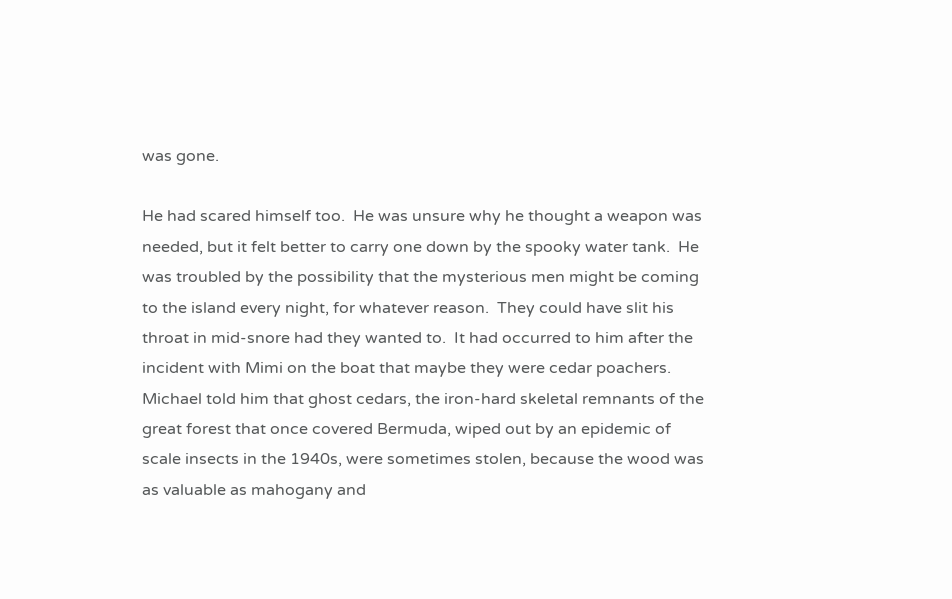was gone.

He had scared himself too.  He was unsure why he thought a weapon was needed, but it felt better to carry one down by the spooky water tank.  He was troubled by the possibility that the mysterious men might be coming to the island every night, for whatever reason.  They could have slit his throat in mid-snore had they wanted to.  It had occurred to him after the incident with Mimi on the boat that maybe they were cedar poachers.  Michael told him that ghost cedars, the iron-hard skeletal remnants of the great forest that once covered Bermuda, wiped out by an epidemic of scale insects in the 1940s, were sometimes stolen, because the wood was as valuable as mahogany and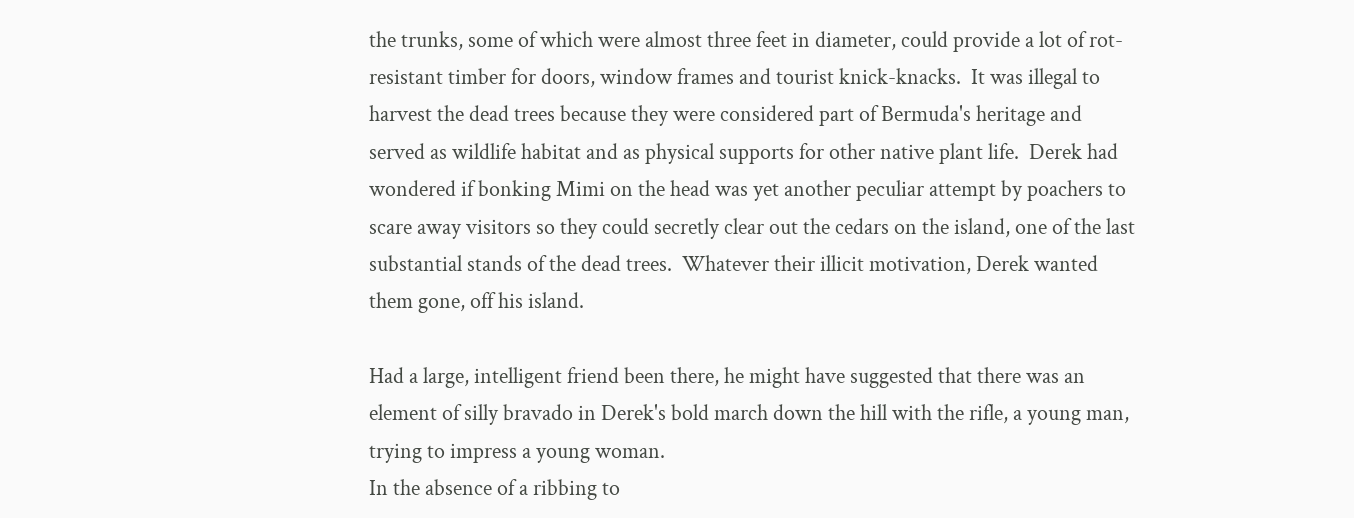the trunks, some of which were almost three feet in diameter, could provide a lot of rot-resistant timber for doors, window frames and tourist knick-knacks.  It was illegal to harvest the dead trees because they were considered part of Bermuda's heritage and served as wildlife habitat and as physical supports for other native plant life.  Derek had wondered if bonking Mimi on the head was yet another peculiar attempt by poachers to scare away visitors so they could secretly clear out the cedars on the island, one of the last substantial stands of the dead trees.  Whatever their illicit motivation, Derek wanted them gone, off his island.

Had a large, intelligent friend been there, he might have suggested that there was an element of silly bravado in Derek's bold march down the hill with the rifle, a young man, trying to impress a young woman.
In the absence of a ribbing to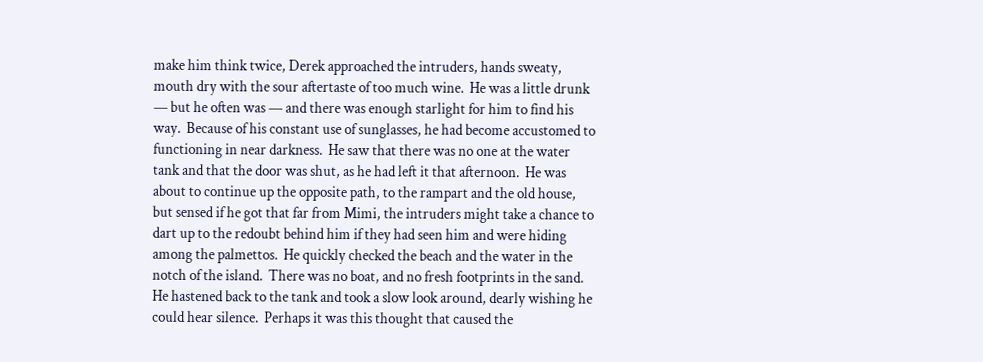make him think twice, Derek approached the intruders, hands sweaty, mouth dry with the sour aftertaste of too much wine.  He was a little drunk — but he often was — and there was enough starlight for him to find his way.  Because of his constant use of sunglasses, he had become accustomed to functioning in near darkness.  He saw that there was no one at the water tank and that the door was shut, as he had left it that afternoon.  He was about to continue up the opposite path, to the rampart and the old house, but sensed if he got that far from Mimi, the intruders might take a chance to dart up to the redoubt behind him if they had seen him and were hiding among the palmettos.  He quickly checked the beach and the water in the notch of the island.  There was no boat, and no fresh footprints in the sand.  He hastened back to the tank and took a slow look around, dearly wishing he could hear silence.  Perhaps it was this thought that caused the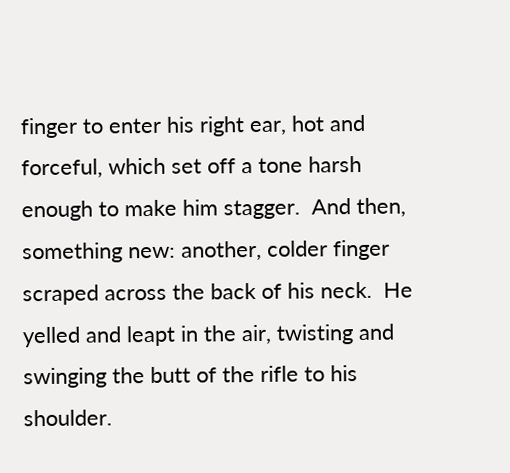finger to enter his right ear, hot and forceful, which set off a tone harsh enough to make him stagger.  And then, something new: another, colder finger scraped across the back of his neck.  He yelled and leapt in the air, twisting and swinging the butt of the rifle to his shoulder.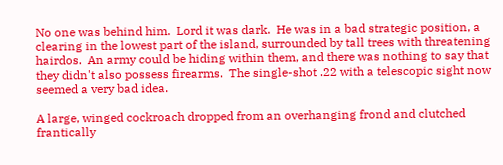No one was behind him.  Lord it was dark.  He was in a bad strategic position, a clearing in the lowest part of the island, surrounded by tall trees with threatening hairdos.  An army could be hiding within them, and there was nothing to say that they didn't also possess firearms.  The single-shot .22 with a telescopic sight now seemed a very bad idea.

A large, winged cockroach dropped from an overhanging frond and clutched frantically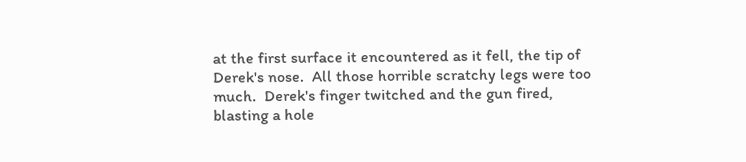at the first surface it encountered as it fell, the tip of Derek's nose.  All those horrible scratchy legs were too much.  Derek's finger twitched and the gun fired, blasting a hole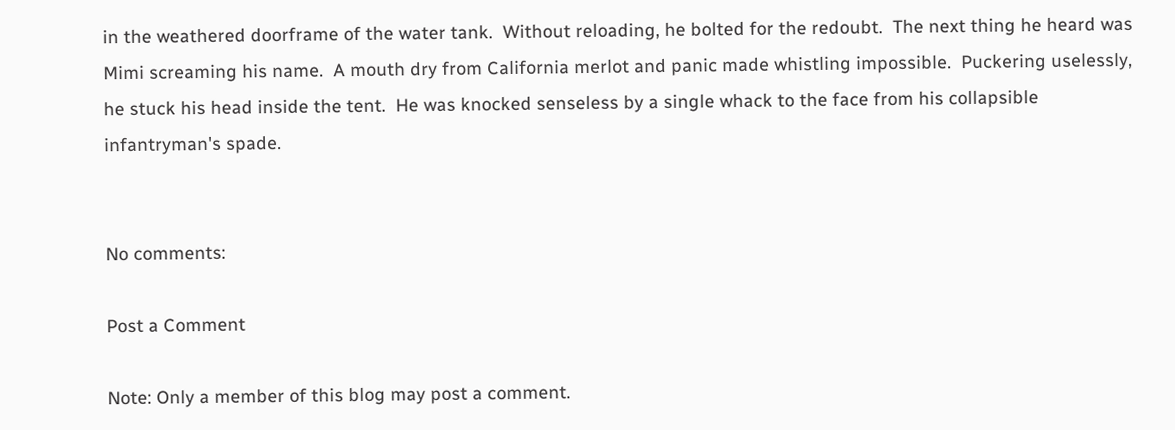in the weathered doorframe of the water tank.  Without reloading, he bolted for the redoubt.  The next thing he heard was Mimi screaming his name.  A mouth dry from California merlot and panic made whistling impossible.  Puckering uselessly, he stuck his head inside the tent.  He was knocked senseless by a single whack to the face from his collapsible infantryman's spade.


No comments:

Post a Comment

Note: Only a member of this blog may post a comment.